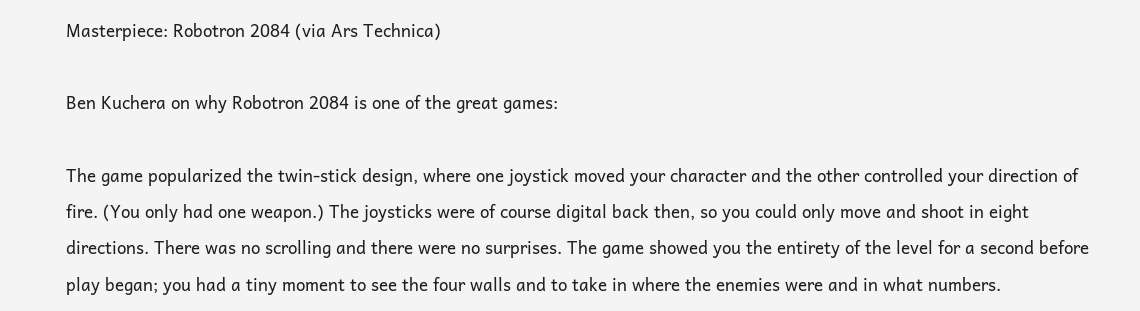Masterpiece: Robotron 2084 (via Ars Technica)

Ben Kuchera on why Robotron 2084 is one of the great games:

The game popularized the twin-stick design, where one joystick moved your character and the other controlled your direction of fire. (You only had one weapon.) The joysticks were of course digital back then, so you could only move and shoot in eight directions. There was no scrolling and there were no surprises. The game showed you the entirety of the level for a second before play began; you had a tiny moment to see the four walls and to take in where the enemies were and in what numbers.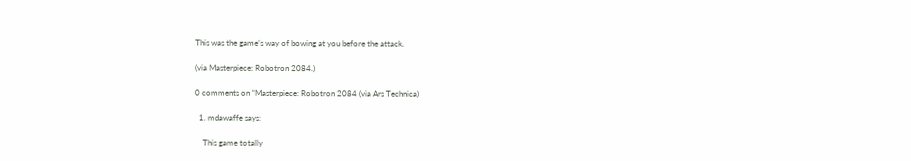This was the game’s way of bowing at you before the attack.

(via Masterpiece: Robotron 2084.)

0 comments on “Masterpiece: Robotron 2084 (via Ars Technica)

  1. mdawaffe says:

    This game totally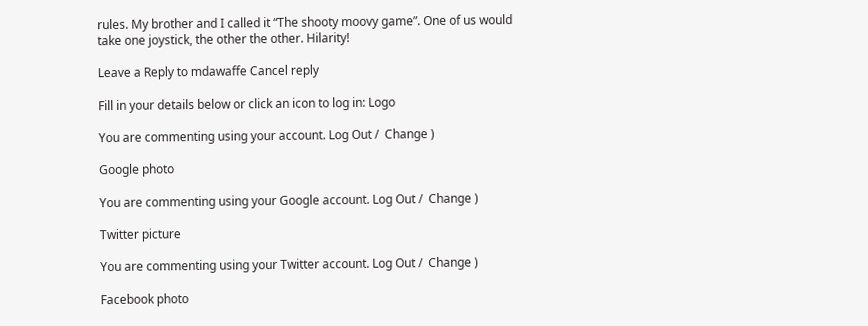rules. My brother and I called it “The shooty moovy game”. One of us would take one joystick, the other the other. Hilarity!

Leave a Reply to mdawaffe Cancel reply

Fill in your details below or click an icon to log in: Logo

You are commenting using your account. Log Out /  Change )

Google photo

You are commenting using your Google account. Log Out /  Change )

Twitter picture

You are commenting using your Twitter account. Log Out /  Change )

Facebook photo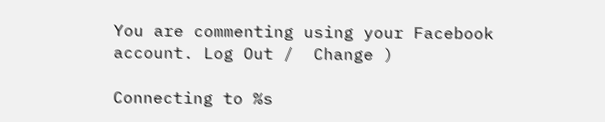You are commenting using your Facebook account. Log Out /  Change )

Connecting to %s